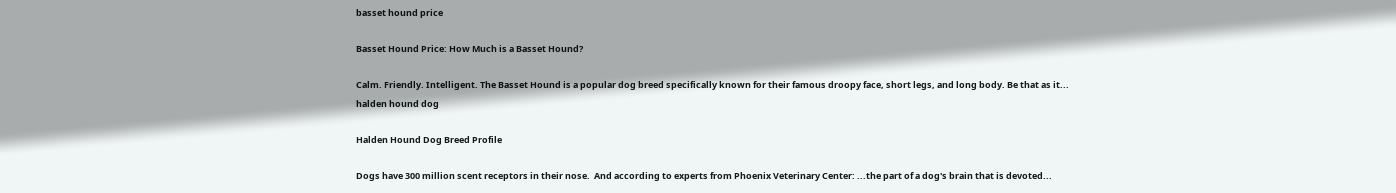basset hound price

Basset Hound Price: How Much is a Basset Hound?

Calm. Friendly. Intelligent. The Basset Hound is a popular dog breed specifically known for their famous droopy face, short legs, and long body. Be that as it...
halden hound dog

Halden Hound Dog Breed Profile

Dogs have 300 million scent receptors in their nose.  And according to experts from Phoenix Veterinary Center: ...the part of a dog's brain that is devoted...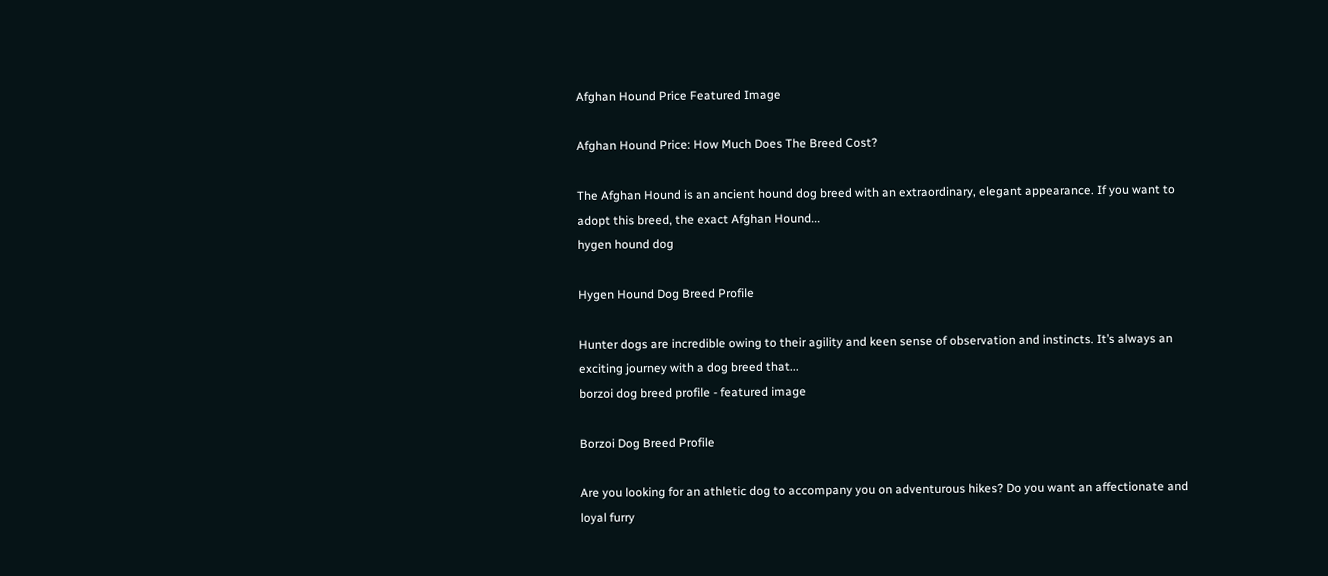Afghan Hound Price Featured Image

Afghan Hound Price: How Much Does The Breed Cost?

The Afghan Hound is an ancient hound dog breed with an extraordinary, elegant appearance. If you want to adopt this breed, the exact Afghan Hound...
hygen hound dog

Hygen Hound Dog Breed Profile

Hunter dogs are incredible owing to their agility and keen sense of observation and instincts. It’s always an exciting journey with a dog breed that...
borzoi dog breed profile - featured image

Borzoi Dog Breed Profile

Are you looking for an athletic dog to accompany you on adventurous hikes? Do you want an affectionate and loyal furry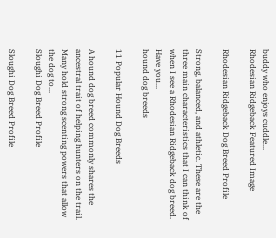buddy who enjoys cuddle...
Rhodesian Ridgeback Featured Image

Rhodesian Ridgeback Dog Breed Profile

Strong, balanced, and athletic. These are the three main characteristics that I can think of when I see a Rhodesian Ridgeback dog breed.  Have you...
hound dog breeds

11 Popular Hound Dog Breeds

A hound dog breed commonly shares the ancestral trait of helping hunters on the trail. Many hold strong scenting powers that allow the dog to...
Sloughi Dog Breed Profile

Sloughi Dog Breed Profile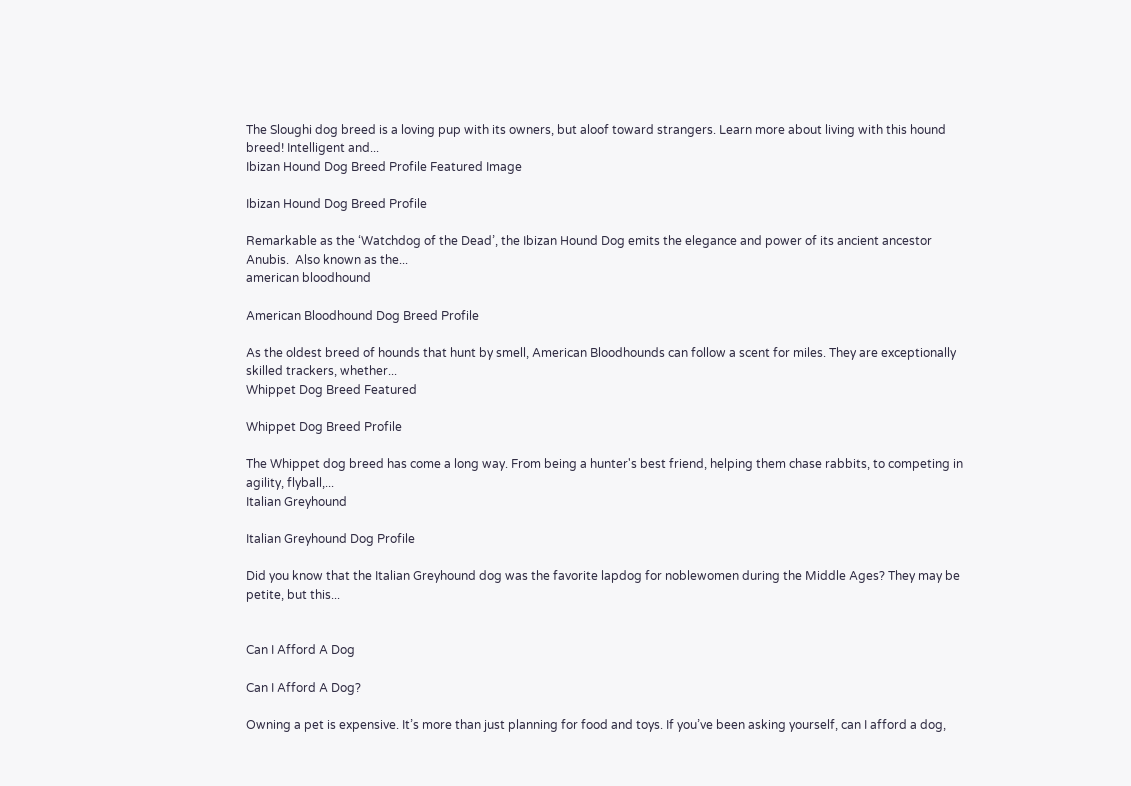The Sloughi dog breed is a loving pup with its owners, but aloof toward strangers. Learn more about living with this hound breed! Intelligent and...
Ibizan Hound Dog Breed Profile Featured Image

Ibizan Hound Dog Breed Profile

Remarkable as the ‘Watchdog of the Dead’, the Ibizan Hound Dog emits the elegance and power of its ancient ancestor Anubis.  Also known as the...
american bloodhound

American Bloodhound Dog Breed Profile

As the oldest breed of hounds that hunt by smell, American Bloodhounds can follow a scent for miles. They are exceptionally skilled trackers, whether...
Whippet Dog Breed Featured

Whippet Dog Breed Profile

The Whippet dog breed has come a long way. From being a hunter's best friend, helping them chase rabbits, to competing in agility, flyball,...
Italian Greyhound

Italian Greyhound Dog Profile

Did you know that the Italian Greyhound dog was the favorite lapdog for noblewomen during the Middle Ages? They may be petite, but this...


Can I Afford A Dog

Can I Afford A Dog?

Owning a pet is expensive. It’s more than just planning for food and toys. If you’ve been asking yourself, can I afford a dog,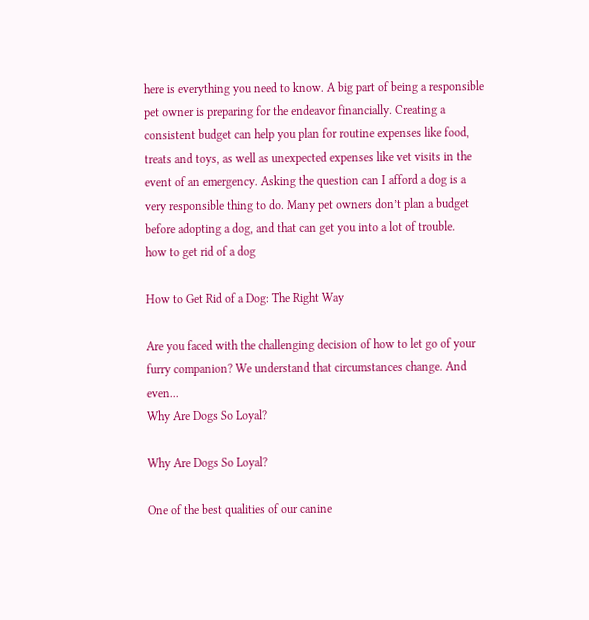here is everything you need to know. A big part of being a responsible pet owner is preparing for the endeavor financially. Creating a consistent budget can help you plan for routine expenses like food, treats and toys, as well as unexpected expenses like vet visits in the event of an emergency. Asking the question can I afford a dog is a very responsible thing to do. Many pet owners don’t plan a budget before adopting a dog, and that can get you into a lot of trouble.
how to get rid of a dog

How to Get Rid of a Dog: The Right Way

Are you faced with the challenging decision of how to let go of your furry companion? We understand that circumstances change. And even...
Why Are Dogs So Loyal?

Why Are Dogs So Loyal?

One of the best qualities of our canine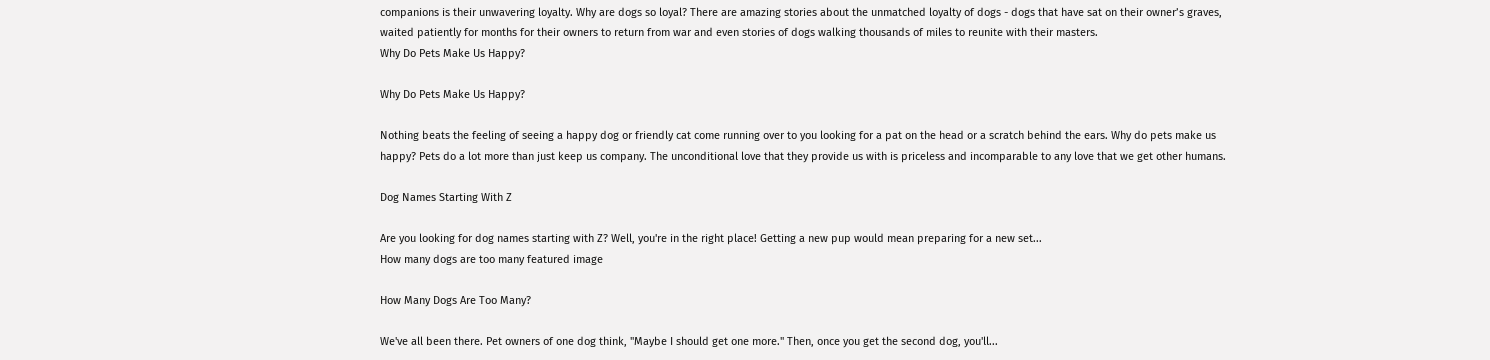companions is their unwavering loyalty. Why are dogs so loyal? There are amazing stories about the unmatched loyalty of dogs - dogs that have sat on their owner’s graves, waited patiently for months for their owners to return from war and even stories of dogs walking thousands of miles to reunite with their masters.
Why Do Pets Make Us Happy?

Why Do Pets Make Us Happy?

Nothing beats the feeling of seeing a happy dog or friendly cat come running over to you looking for a pat on the head or a scratch behind the ears. Why do pets make us happy? Pets do a lot more than just keep us company. The unconditional love that they provide us with is priceless and incomparable to any love that we get other humans.

Dog Names Starting With Z

Are you looking for dog names starting with Z? Well, you're in the right place! Getting a new pup would mean preparing for a new set...
How many dogs are too many featured image

How Many Dogs Are Too Many?

We've all been there. Pet owners of one dog think, "Maybe I should get one more." Then, once you get the second dog, you'll...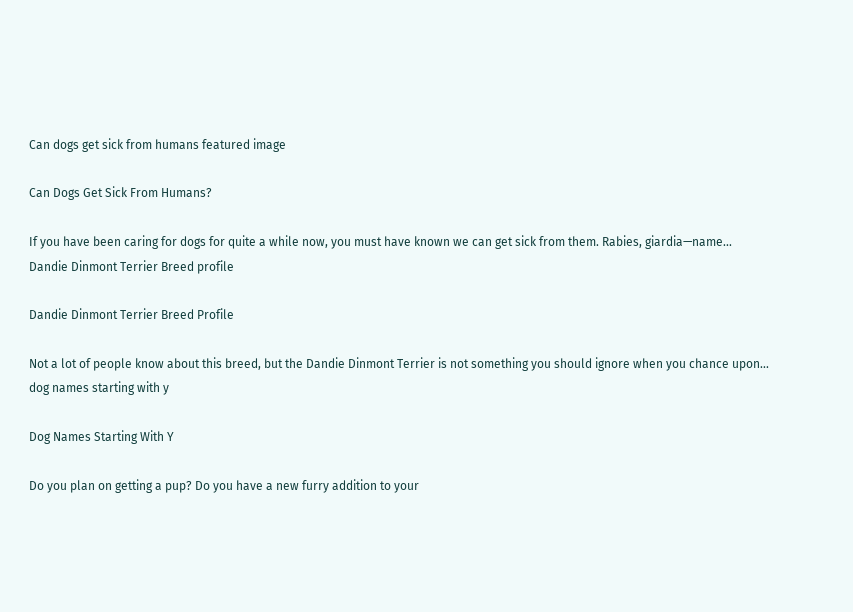Can dogs get sick from humans featured image

Can Dogs Get Sick From Humans?

If you have been caring for dogs for quite a while now, you must have known we can get sick from them. Rabies, giardia—name...
Dandie Dinmont Terrier Breed profile

Dandie Dinmont Terrier Breed Profile

Not a lot of people know about this breed, but the Dandie Dinmont Terrier is not something you should ignore when you chance upon...
dog names starting with y

Dog Names Starting With Y

Do you plan on getting a pup? Do you have a new furry addition to your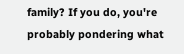family? If you do, you're probably pondering what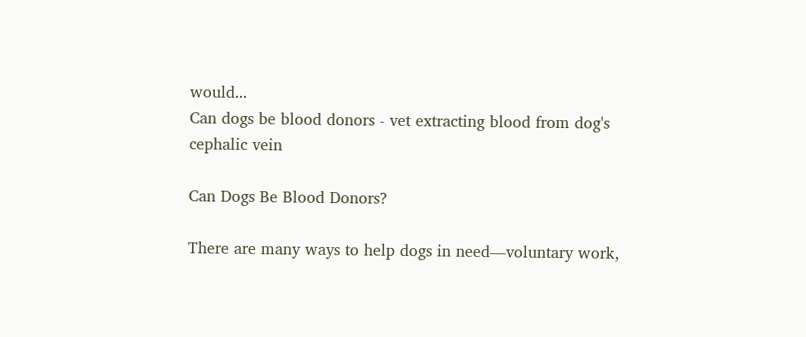would...
Can dogs be blood donors - vet extracting blood from dog's cephalic vein

Can Dogs Be Blood Donors?

There are many ways to help dogs in need—voluntary work,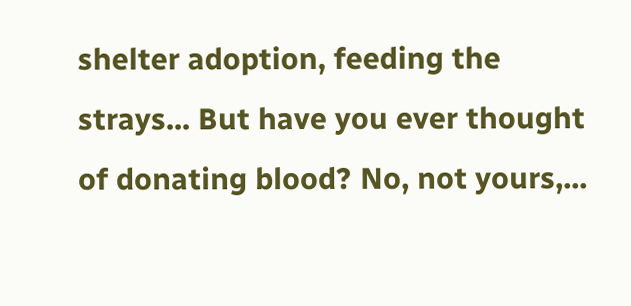shelter adoption, feeding the strays... But have you ever thought of donating blood? No, not yours,...